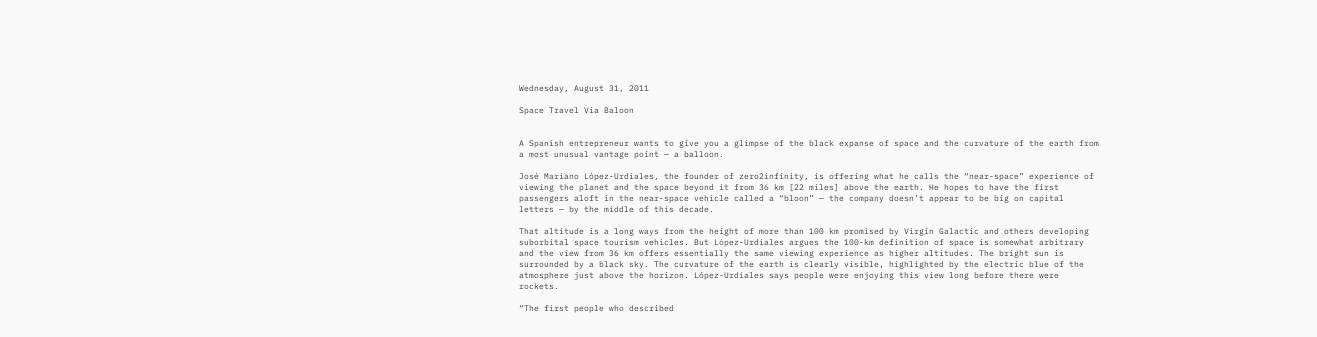Wednesday, August 31, 2011

Space Travel Via Baloon


A Spanish entrepreneur wants to give you a glimpse of the black expanse of space and the curvature of the earth from a most unusual vantage point — a balloon.

José Mariano López-Urdiales, the founder of zero2infinity, is offering what he calls the “near-space” experience of viewing the planet and the space beyond it from 36 km [22 miles] above the earth. He hopes to have the first passengers aloft in the near-space vehicle called a “bloon” — the company doesn’t appear to be big on capital letters — by the middle of this decade.

That altitude is a long ways from the height of more than 100 km promised by Virgin Galactic and others developing suborbital space tourism vehicles. But López-Urdiales argues the 100-km definition of space is somewhat arbitrary and the view from 36 km offers essentially the same viewing experience as higher altitudes. The bright sun is surrounded by a black sky. The curvature of the earth is clearly visible, highlighted by the electric blue of the atmosphere just above the horizon. López-Urdiales says people were enjoying this view long before there were rockets.

“The first people who described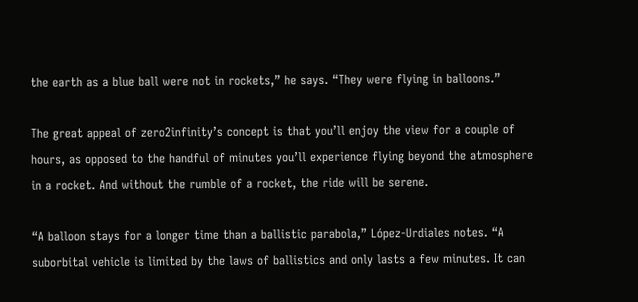the earth as a blue ball were not in rockets,” he says. “They were flying in balloons.”

The great appeal of zero2infinity’s concept is that you’ll enjoy the view for a couple of hours, as opposed to the handful of minutes you’ll experience flying beyond the atmosphere in a rocket. And without the rumble of a rocket, the ride will be serene.

“A balloon stays for a longer time than a ballistic parabola,” López-Urdiales notes. “A suborbital vehicle is limited by the laws of ballistics and only lasts a few minutes. It can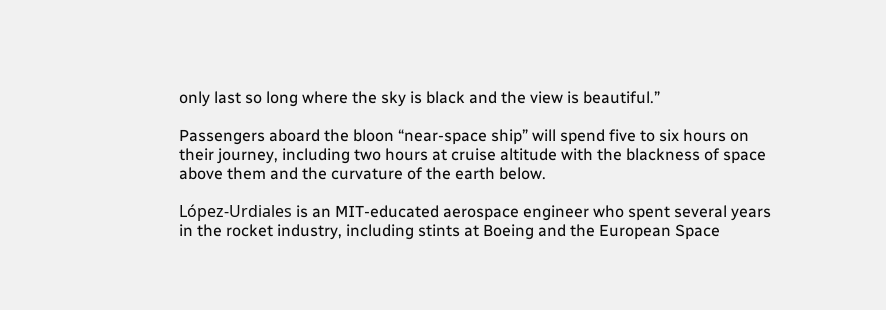only last so long where the sky is black and the view is beautiful.”

Passengers aboard the bloon “near-space ship” will spend five to six hours on their journey, including two hours at cruise altitude with the blackness of space above them and the curvature of the earth below.

López-Urdiales is an MIT-educated aerospace engineer who spent several years in the rocket industry, including stints at Boeing and the European Space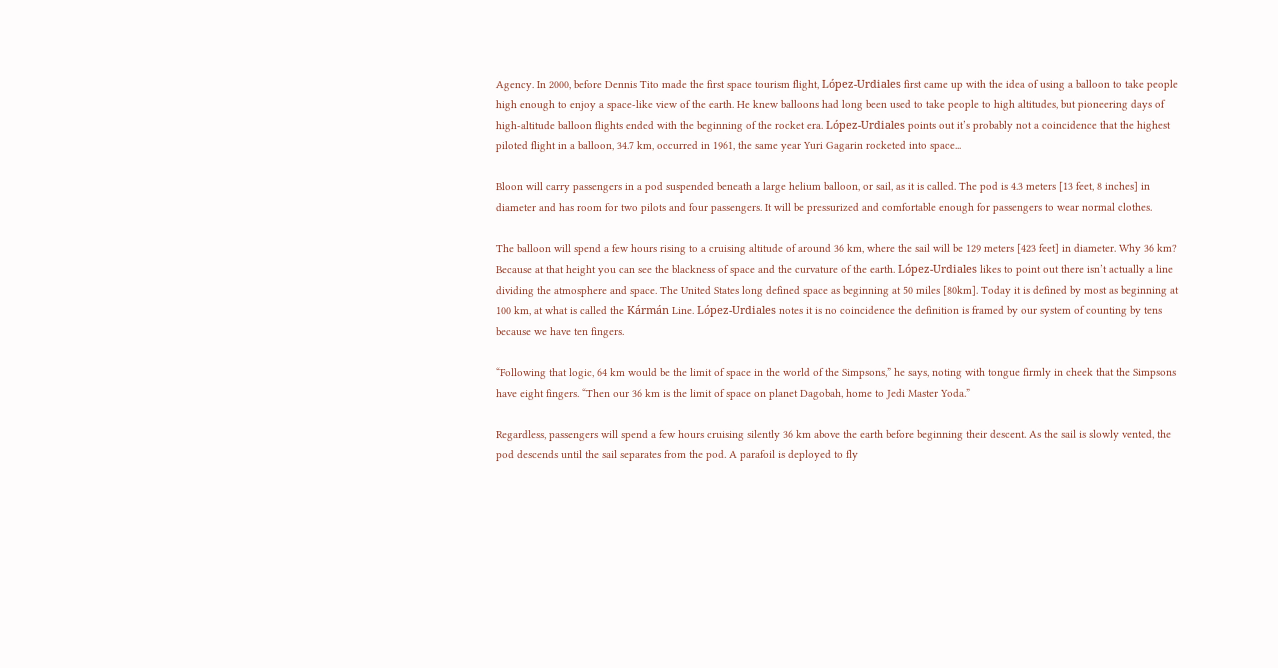Agency. In 2000, before Dennis Tito made the first space tourism flight, López-Urdiales first came up with the idea of using a balloon to take people high enough to enjoy a space-like view of the earth. He knew balloons had long been used to take people to high altitudes, but pioneering days of high-altitude balloon flights ended with the beginning of the rocket era. López-Urdiales points out it’s probably not a coincidence that the highest piloted flight in a balloon, 34.7 km, occurred in 1961, the same year Yuri Gagarin rocketed into space...

Bloon will carry passengers in a pod suspended beneath a large helium balloon, or sail, as it is called. The pod is 4.3 meters [13 feet, 8 inches] in diameter and has room for two pilots and four passengers. It will be pressurized and comfortable enough for passengers to wear normal clothes.

The balloon will spend a few hours rising to a cruising altitude of around 36 km, where the sail will be 129 meters [423 feet] in diameter. Why 36 km? Because at that height you can see the blackness of space and the curvature of the earth. López-Urdiales likes to point out there isn’t actually a line dividing the atmosphere and space. The United States long defined space as beginning at 50 miles [80km]. Today it is defined by most as beginning at 100 km, at what is called the Kármán Line. López-Urdiales notes it is no coincidence the definition is framed by our system of counting by tens because we have ten fingers.

“Following that logic, 64 km would be the limit of space in the world of the Simpsons,” he says, noting with tongue firmly in cheek that the Simpsons have eight fingers. “Then our 36 km is the limit of space on planet Dagobah, home to Jedi Master Yoda.”

Regardless, passengers will spend a few hours cruising silently 36 km above the earth before beginning their descent. As the sail is slowly vented, the pod descends until the sail separates from the pod. A parafoil is deployed to fly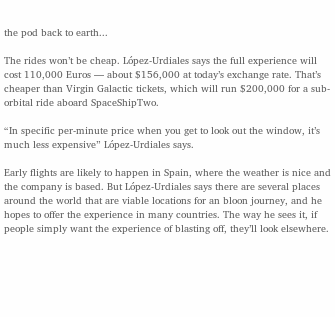the pod back to earth...

The rides won’t be cheap. López-Urdiales says the full experience will cost 110,000 Euros — about $156,000 at today’s exchange rate. That’s cheaper than Virgin Galactic tickets, which will run $200,000 for a sub-orbital ride aboard SpaceShipTwo.

“In specific per-minute price when you get to look out the window, it’s much less expensive” López-Urdiales says.

Early flights are likely to happen in Spain, where the weather is nice and the company is based. But López-Urdiales says there are several places around the world that are viable locations for an bloon journey, and he hopes to offer the experience in many countries. The way he sees it, if people simply want the experience of blasting off, they’ll look elsewhere.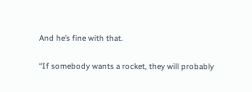And he’s fine with that.

“If somebody wants a rocket, they will probably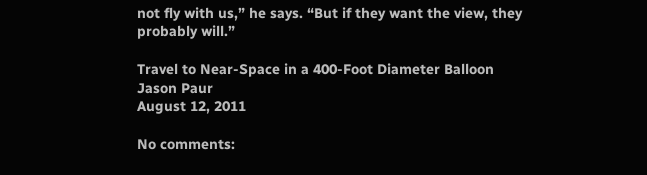not fly with us,” he says. “But if they want the view, they probably will.”

Travel to Near-Space in a 400-Foot Diameter Balloon
Jason Paur
August 12, 2011

No comments: